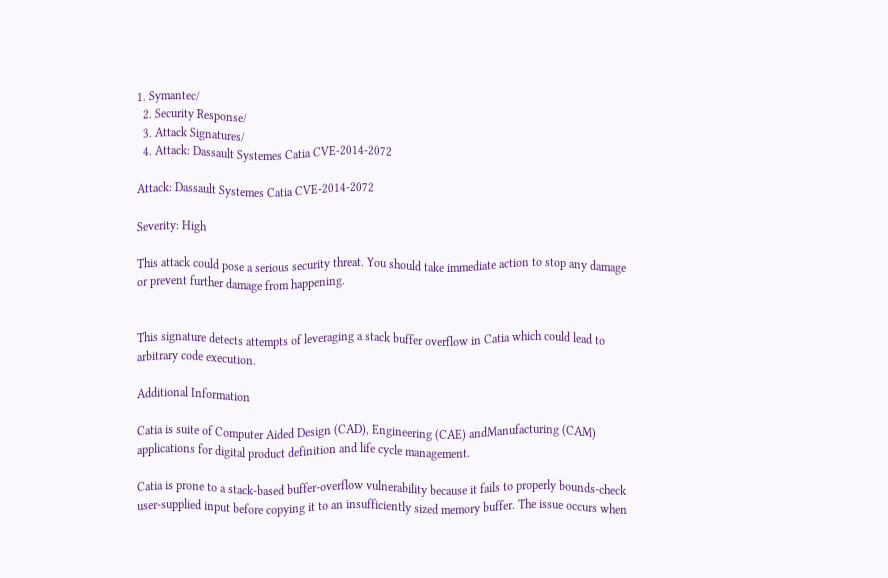1. Symantec/
  2. Security Response/
  3. Attack Signatures/
  4. Attack: Dassault Systemes Catia CVE-2014-2072

Attack: Dassault Systemes Catia CVE-2014-2072

Severity: High

This attack could pose a serious security threat. You should take immediate action to stop any damage or prevent further damage from happening.


This signature detects attempts of leveraging a stack buffer overflow in Catia which could lead to arbitrary code execution.

Additional Information

Catia is suite of Computer Aided Design (CAD), Engineering (CAE) andManufacturing (CAM) applications for digital product definition and life cycle management.

Catia is prone to a stack-based buffer-overflow vulnerability because it fails to properly bounds-check user-supplied input before copying it to an insufficiently sized memory buffer. The issue occurs when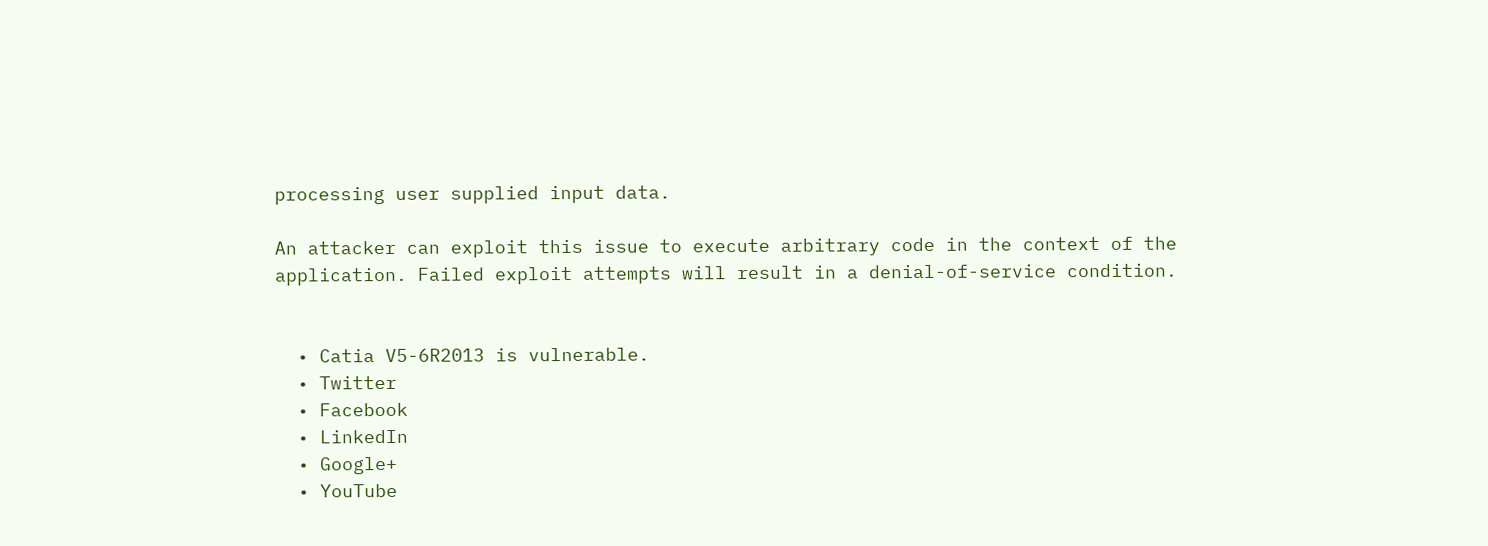processing user supplied input data.

An attacker can exploit this issue to execute arbitrary code in the context of the application. Failed exploit attempts will result in a denial-of-service condition.


  • Catia V5-6R2013 is vulnerable.
  • Twitter
  • Facebook
  • LinkedIn
  • Google+
  • YouTube